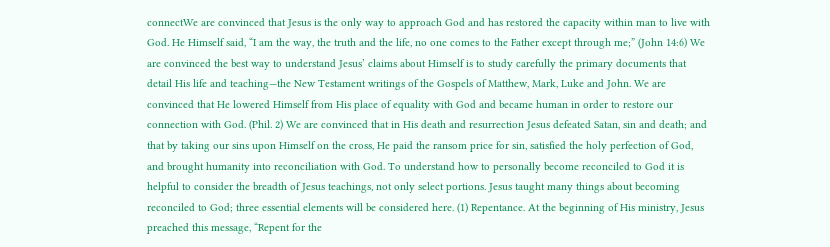connectWe are convinced that Jesus is the only way to approach God and has restored the capacity within man to live with God. He Himself said, “I am the way, the truth and the life, no one comes to the Father except through me;” (John 14:6) We are convinced the best way to understand Jesus’ claims about Himself is to study carefully the primary documents that detail His life and teaching—the New Testament writings of the Gospels of Matthew, Mark, Luke and John. We are convinced that He lowered Himself from His place of equality with God and became human in order to restore our connection with God. (Phil. 2) We are convinced that in His death and resurrection Jesus defeated Satan, sin and death; and that by taking our sins upon Himself on the cross, He paid the ransom price for sin, satisfied the holy perfection of God, and brought humanity into reconciliation with God. To understand how to personally become reconciled to God it is helpful to consider the breadth of Jesus teachings, not only select portions. Jesus taught many things about becoming reconciled to God; three essential elements will be considered here. (1) Repentance. At the beginning of His ministry, Jesus preached this message, “Repent for the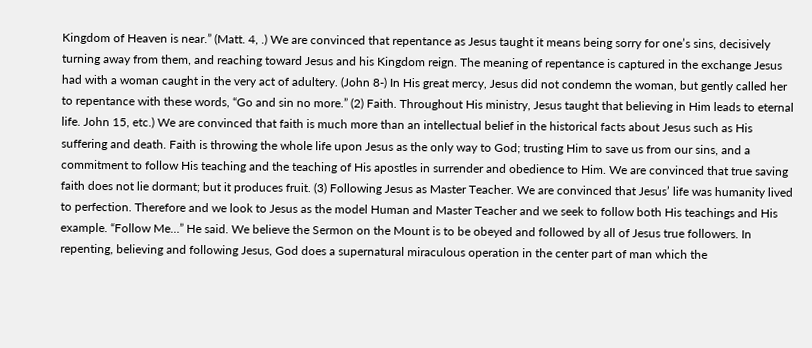Kingdom of Heaven is near.” (Matt. 4, .) We are convinced that repentance as Jesus taught it means being sorry for one’s sins, decisively turning away from them, and reaching toward Jesus and his Kingdom reign. The meaning of repentance is captured in the exchange Jesus had with a woman caught in the very act of adultery. (John 8-) In His great mercy, Jesus did not condemn the woman, but gently called her to repentance with these words, “Go and sin no more.” (2) Faith. Throughout His ministry, Jesus taught that believing in Him leads to eternal life. John 15, etc.) We are convinced that faith is much more than an intellectual belief in the historical facts about Jesus such as His suffering and death. Faith is throwing the whole life upon Jesus as the only way to God; trusting Him to save us from our sins, and a commitment to follow His teaching and the teaching of His apostles in surrender and obedience to Him. We are convinced that true saving faith does not lie dormant; but it produces fruit. (3) Following Jesus as Master Teacher. We are convinced that Jesus’ life was humanity lived to perfection. Therefore and we look to Jesus as the model Human and Master Teacher and we seek to follow both His teachings and His example. “Follow Me…” He said. We believe the Sermon on the Mount is to be obeyed and followed by all of Jesus true followers. In repenting, believing and following Jesus, God does a supernatural miraculous operation in the center part of man which the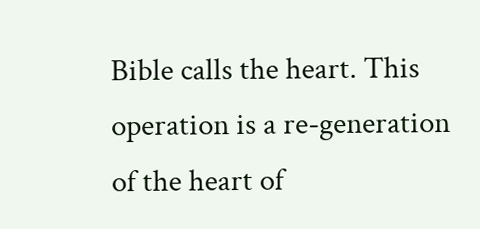Bible calls the heart. This operation is a re-generation of the heart of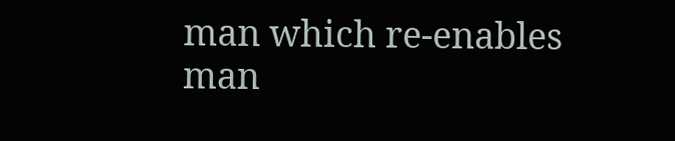man which re-enables man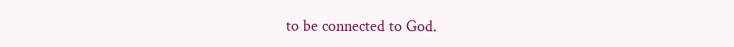to be connected to God.